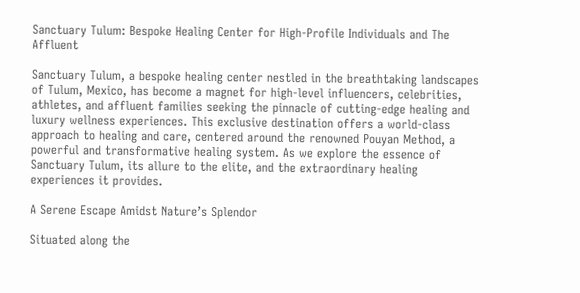Sanctuary Tulum: Bespoke Healing Center for High-Profile Individuals and The Affluent

Sanctuary Tulum, a bespoke healing center nestled in the breathtaking landscapes of Tulum, Mexico, has become a magnet for high-level influencers, celebrities, athletes, and affluent families seeking the pinnacle of cutting-edge healing and luxury wellness experiences. This exclusive destination offers a world-class approach to healing and care, centered around the renowned Pouyan Method, a powerful and transformative healing system. As we explore the essence of Sanctuary Tulum, its allure to the elite, and the extraordinary healing experiences it provides.

A Serene Escape Amidst Nature’s Splendor

Situated along the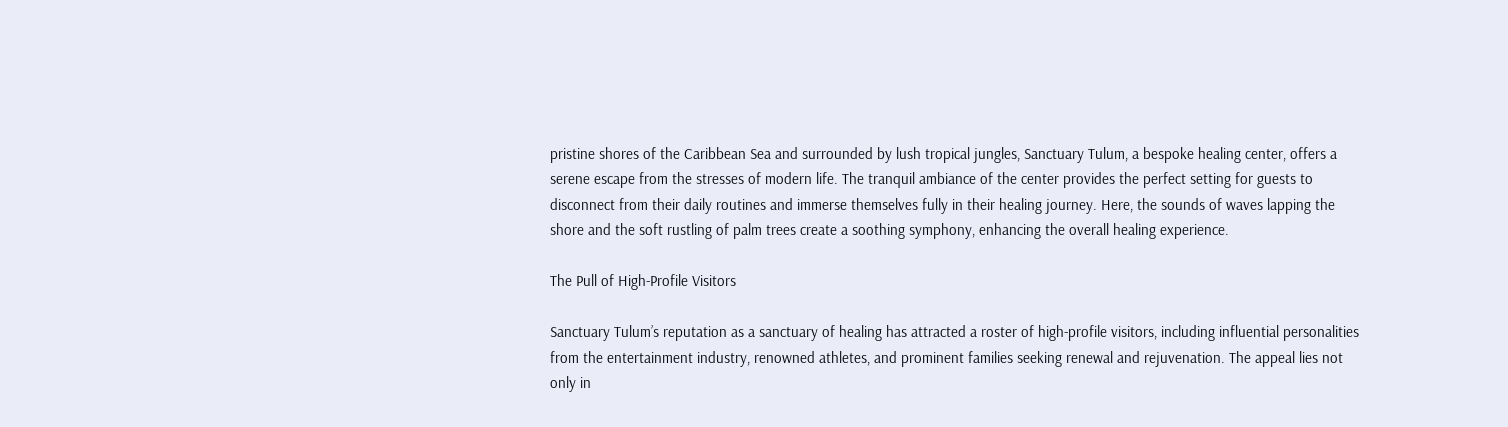pristine shores of the Caribbean Sea and surrounded by lush tropical jungles, Sanctuary Tulum, a bespoke healing center, offers a serene escape from the stresses of modern life. The tranquil ambiance of the center provides the perfect setting for guests to disconnect from their daily routines and immerse themselves fully in their healing journey. Here, the sounds of waves lapping the shore and the soft rustling of palm trees create a soothing symphony, enhancing the overall healing experience.

The Pull of High-Profile Visitors

Sanctuary Tulum’s reputation as a sanctuary of healing has attracted a roster of high-profile visitors, including influential personalities from the entertainment industry, renowned athletes, and prominent families seeking renewal and rejuvenation. The appeal lies not only in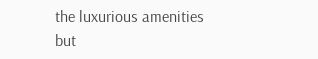the luxurious amenities but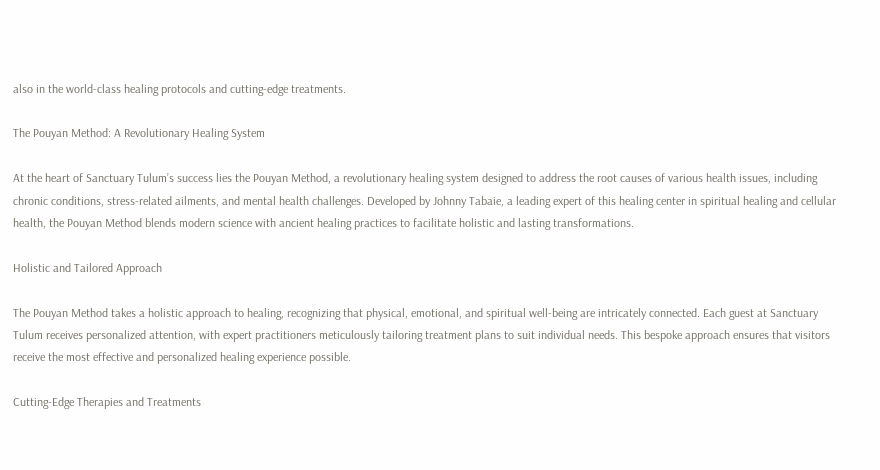also in the world-class healing protocols and cutting-edge treatments.

The Pouyan Method: A Revolutionary Healing System

At the heart of Sanctuary Tulum’s success lies the Pouyan Method, a revolutionary healing system designed to address the root causes of various health issues, including chronic conditions, stress-related ailments, and mental health challenges. Developed by Johnny Tabaie, a leading expert of this healing center in spiritual healing and cellular health, the Pouyan Method blends modern science with ancient healing practices to facilitate holistic and lasting transformations.

Holistic and Tailored Approach

The Pouyan Method takes a holistic approach to healing, recognizing that physical, emotional, and spiritual well-being are intricately connected. Each guest at Sanctuary Tulum receives personalized attention, with expert practitioners meticulously tailoring treatment plans to suit individual needs. This bespoke approach ensures that visitors receive the most effective and personalized healing experience possible.

Cutting-Edge Therapies and Treatments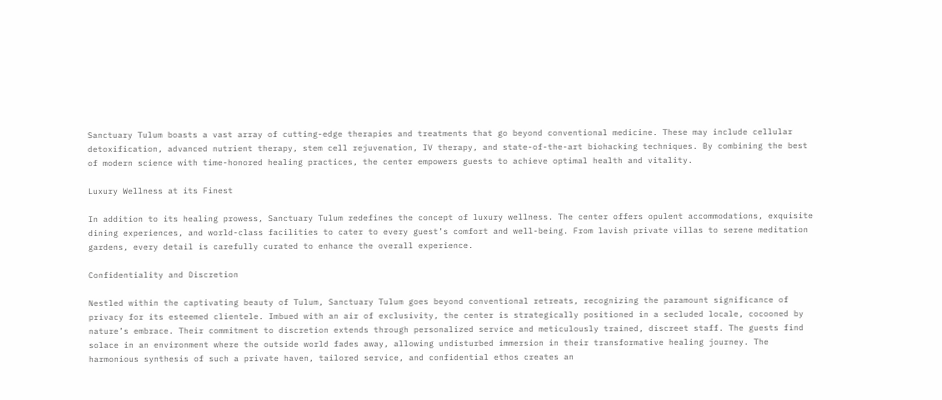Sanctuary Tulum boasts a vast array of cutting-edge therapies and treatments that go beyond conventional medicine. These may include cellular detoxification, advanced nutrient therapy, stem cell rejuvenation, IV therapy, and state-of-the-art biohacking techniques. By combining the best of modern science with time-honored healing practices, the center empowers guests to achieve optimal health and vitality.

Luxury Wellness at its Finest

In addition to its healing prowess, Sanctuary Tulum redefines the concept of luxury wellness. The center offers opulent accommodations, exquisite dining experiences, and world-class facilities to cater to every guest’s comfort and well-being. From lavish private villas to serene meditation gardens, every detail is carefully curated to enhance the overall experience.

Confidentiality and Discretion

Nestled within the captivating beauty of Tulum, Sanctuary Tulum goes beyond conventional retreats, recognizing the paramount significance of privacy for its esteemed clientele. Imbued with an air of exclusivity, the center is strategically positioned in a secluded locale, cocooned by nature’s embrace. Their commitment to discretion extends through personalized service and meticulously trained, discreet staff. The guests find solace in an environment where the outside world fades away, allowing undisturbed immersion in their transformative healing journey. The harmonious synthesis of such a private haven, tailored service, and confidential ethos creates an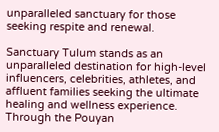unparalleled sanctuary for those seeking respite and renewal.

Sanctuary Tulum stands as an unparalleled destination for high-level influencers, celebrities, athletes, and affluent families seeking the ultimate healing and wellness experience. Through the Pouyan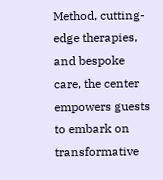Method, cutting-edge therapies, and bespoke care, the center empowers guests to embark on transformative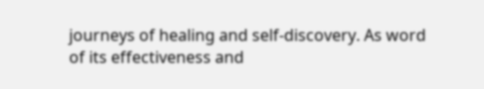journeys of healing and self-discovery. As word of its effectiveness and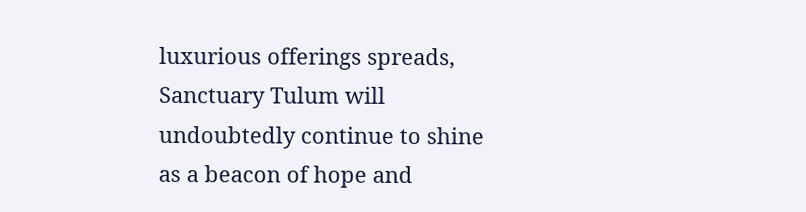luxurious offerings spreads, Sanctuary Tulum will undoubtedly continue to shine as a beacon of hope and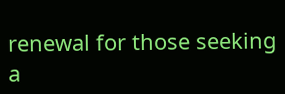renewal for those seeking a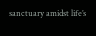sanctuary amidst life’s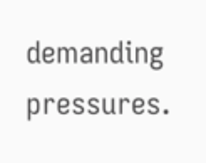demanding pressures.